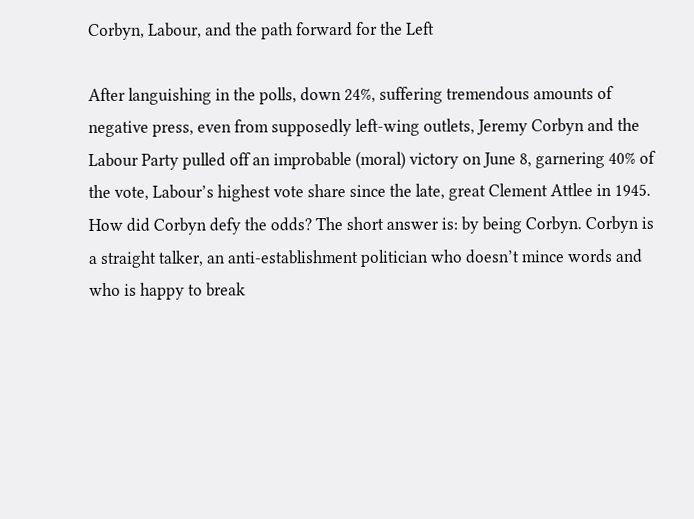Corbyn, Labour, and the path forward for the Left

After languishing in the polls, down 24%, suffering tremendous amounts of negative press, even from supposedly left-wing outlets, Jeremy Corbyn and the Labour Party pulled off an improbable (moral) victory on June 8, garnering 40% of the vote, Labour’s highest vote share since the late, great Clement Attlee in 1945. How did Corbyn defy the odds? The short answer is: by being Corbyn. Corbyn is a straight talker, an anti-establishment politician who doesn’t mince words and who is happy to break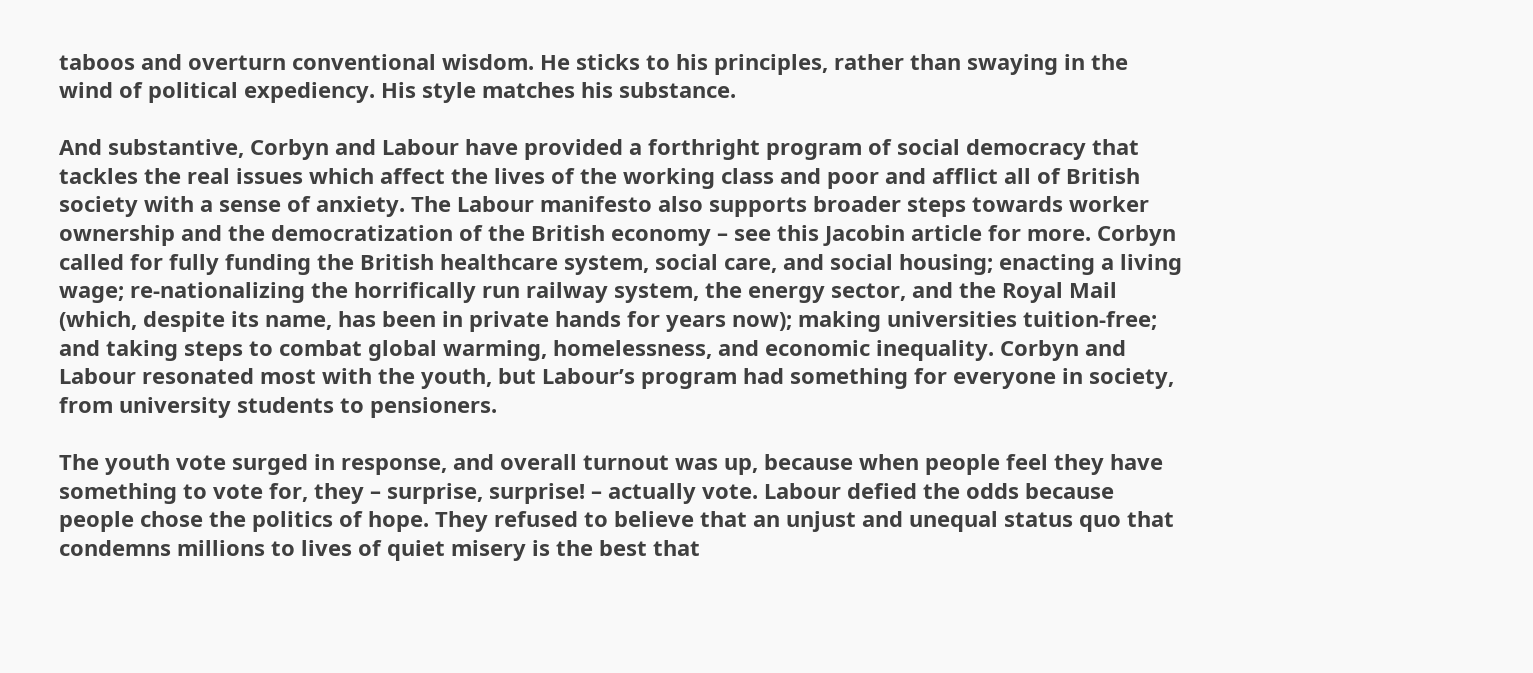taboos and overturn conventional wisdom. He sticks to his principles, rather than swaying in the wind of political expediency. His style matches his substance.

And substantive, Corbyn and Labour have provided a forthright program of social democracy that tackles the real issues which affect the lives of the working class and poor and afflict all of British society with a sense of anxiety. The Labour manifesto also supports broader steps towards worker ownership and the democratization of the British economy – see this Jacobin article for more. Corbyn called for fully funding the British healthcare system, social care, and social housing; enacting a living wage; re-nationalizing the horrifically run railway system, the energy sector, and the Royal Mail (which, despite its name, has been in private hands for years now); making universities tuition-free; and taking steps to combat global warming, homelessness, and economic inequality. Corbyn and Labour resonated most with the youth, but Labour’s program had something for everyone in society, from university students to pensioners.

The youth vote surged in response, and overall turnout was up, because when people feel they have something to vote for, they – surprise, surprise! – actually vote. Labour defied the odds because people chose the politics of hope. They refused to believe that an unjust and unequal status quo that condemns millions to lives of quiet misery is the best that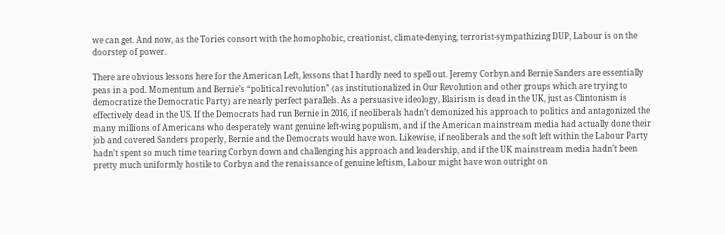we can get. And now, as the Tories consort with the homophobic, creationist, climate-denying, terrorist-sympathizing DUP, Labour is on the doorstep of power.

There are obvious lessons here for the American Left, lessons that I hardly need to spell out. Jeremy Corbyn and Bernie Sanders are essentially peas in a pod. Momentum and Bernie’s “political revolution” (as institutionalized in Our Revolution and other groups which are trying to democratize the Democratic Party) are nearly perfect parallels. As a persuasive ideology, Blairism is dead in the UK, just as Clintonism is effectively dead in the US. If the Democrats had run Bernie in 2016, if neoliberals hadn’t demonized his approach to politics and antagonized the many millions of Americans who desperately want genuine left-wing populism, and if the American mainstream media had actually done their job and covered Sanders properly, Bernie and the Democrats would have won. Likewise, if neoliberals and the soft left within the Labour Party hadn’t spent so much time tearing Corbyn down and challenging his approach and leadership, and if the UK mainstream media hadn’t been pretty much uniformly hostile to Corbyn and the renaissance of genuine leftism, Labour might have won outright on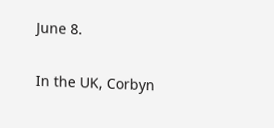June 8.

In the UK, Corbyn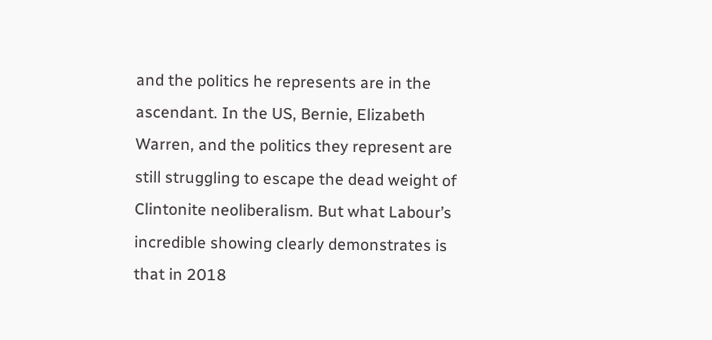and the politics he represents are in the ascendant. In the US, Bernie, Elizabeth Warren, and the politics they represent are still struggling to escape the dead weight of Clintonite neoliberalism. But what Labour’s incredible showing clearly demonstrates is that in 2018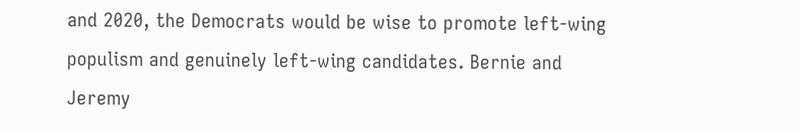and 2020, the Democrats would be wise to promote left-wing populism and genuinely left-wing candidates. Bernie and Jeremy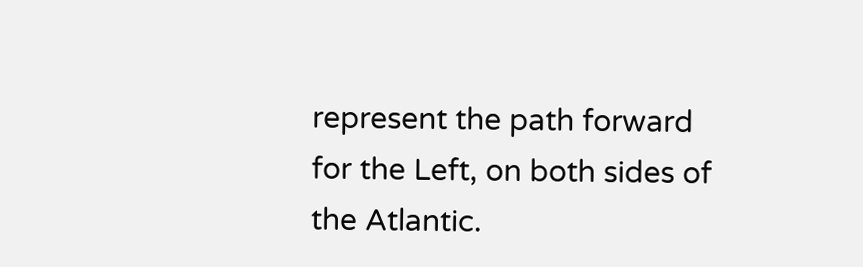represent the path forward for the Left, on both sides of the Atlantic.